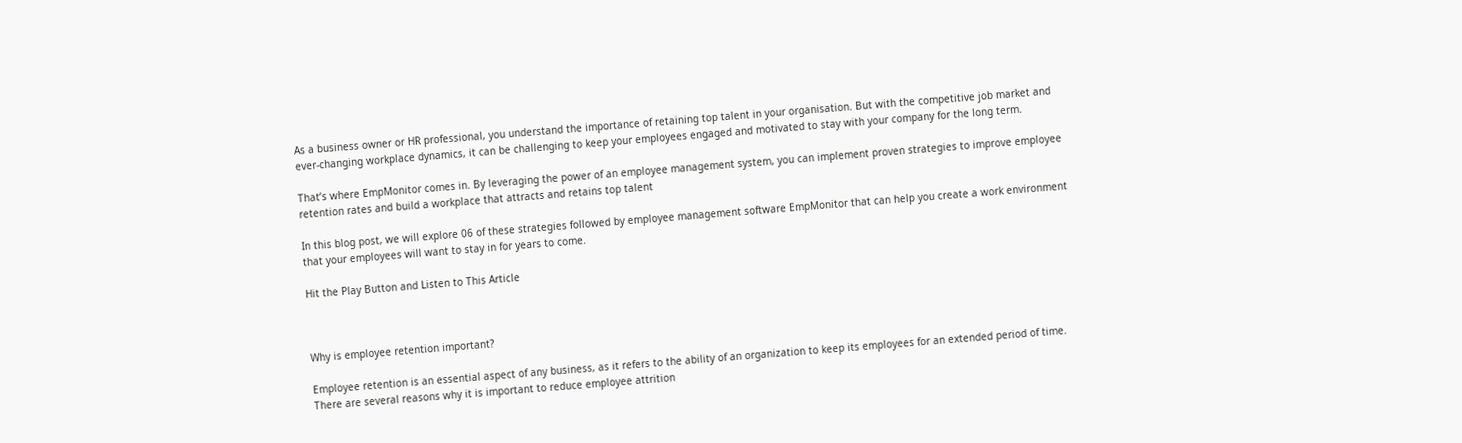As a business owner or HR professional, you understand the importance of retaining top talent in your organisation. But with the competitive job market and ever-changing workplace dynamics, it can be challenging to keep your employees engaged and motivated to stay with your company for the long term.

That’s where EmpMonitor comes in. By leveraging the power of an employee management system, you can implement proven strategies to improve employee retention rates and build a workplace that attracts and retains top talent

In this blog post, we will explore 06 of these strategies followed by employee management software EmpMonitor that can help you create a work environment that your employees will want to stay in for years to come.

Hit the Play Button and Listen to This Article



Why is employee retention important?

Employee retention is an essential aspect of any business, as it refers to the ability of an organization to keep its employees for an extended period of time. There are several reasons why it is important to reduce employee attrition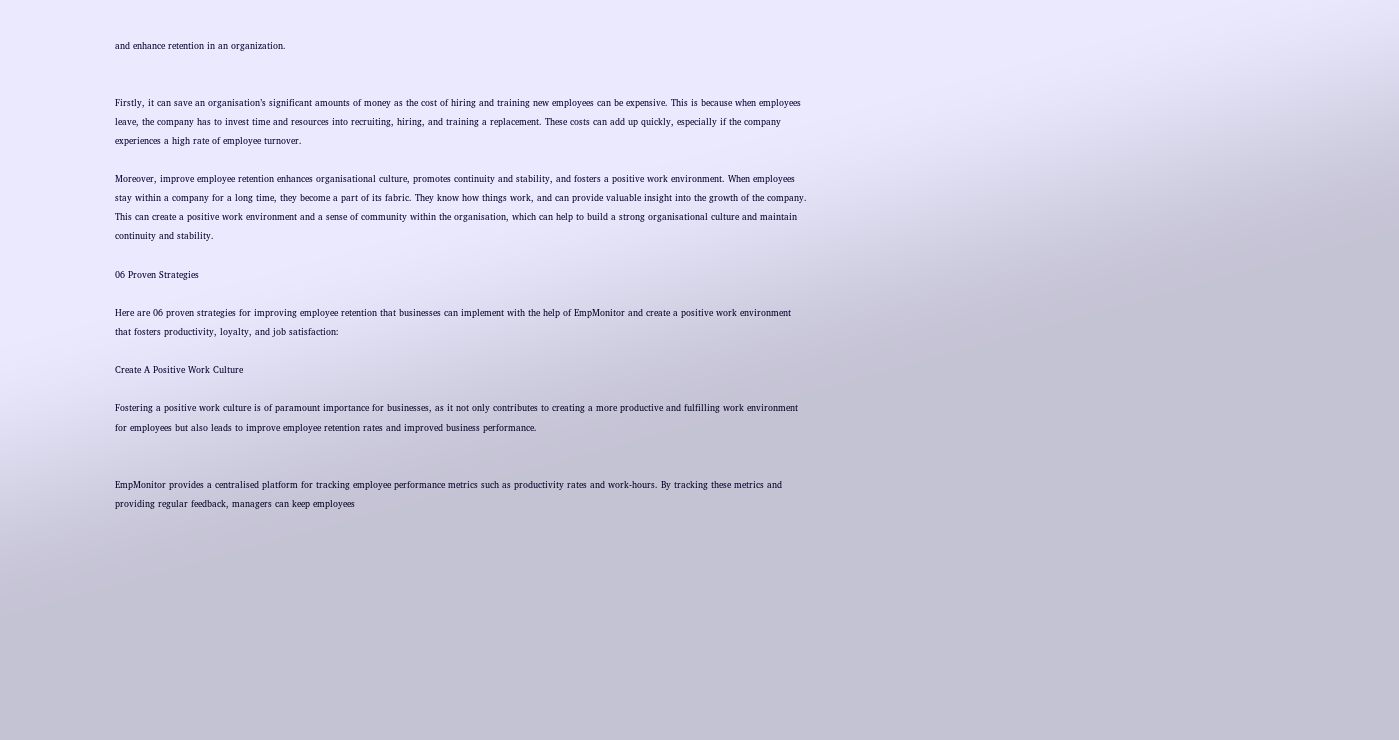and enhance retention in an organization.


Firstly, it can save an organisation’s significant amounts of money as the cost of hiring and training new employees can be expensive. This is because when employees leave, the company has to invest time and resources into recruiting, hiring, and training a replacement. These costs can add up quickly, especially if the company experiences a high rate of employee turnover.

Moreover, improve employee retention enhances organisational culture, promotes continuity and stability, and fosters a positive work environment. When employees stay within a company for a long time, they become a part of its fabric. They know how things work, and can provide valuable insight into the growth of the company. This can create a positive work environment and a sense of community within the organisation, which can help to build a strong organisational culture and maintain continuity and stability.

06 Proven Strategies

Here are 06 proven strategies for improving employee retention that businesses can implement with the help of EmpMonitor and create a positive work environment that fosters productivity, loyalty, and job satisfaction:

Create A Positive Work Culture

Fostering a positive work culture is of paramount importance for businesses, as it not only contributes to creating a more productive and fulfilling work environment for employees but also leads to improve employee retention rates and improved business performance.


EmpMonitor provides a centralised platform for tracking employee performance metrics such as productivity rates and work-hours. By tracking these metrics and providing regular feedback, managers can keep employees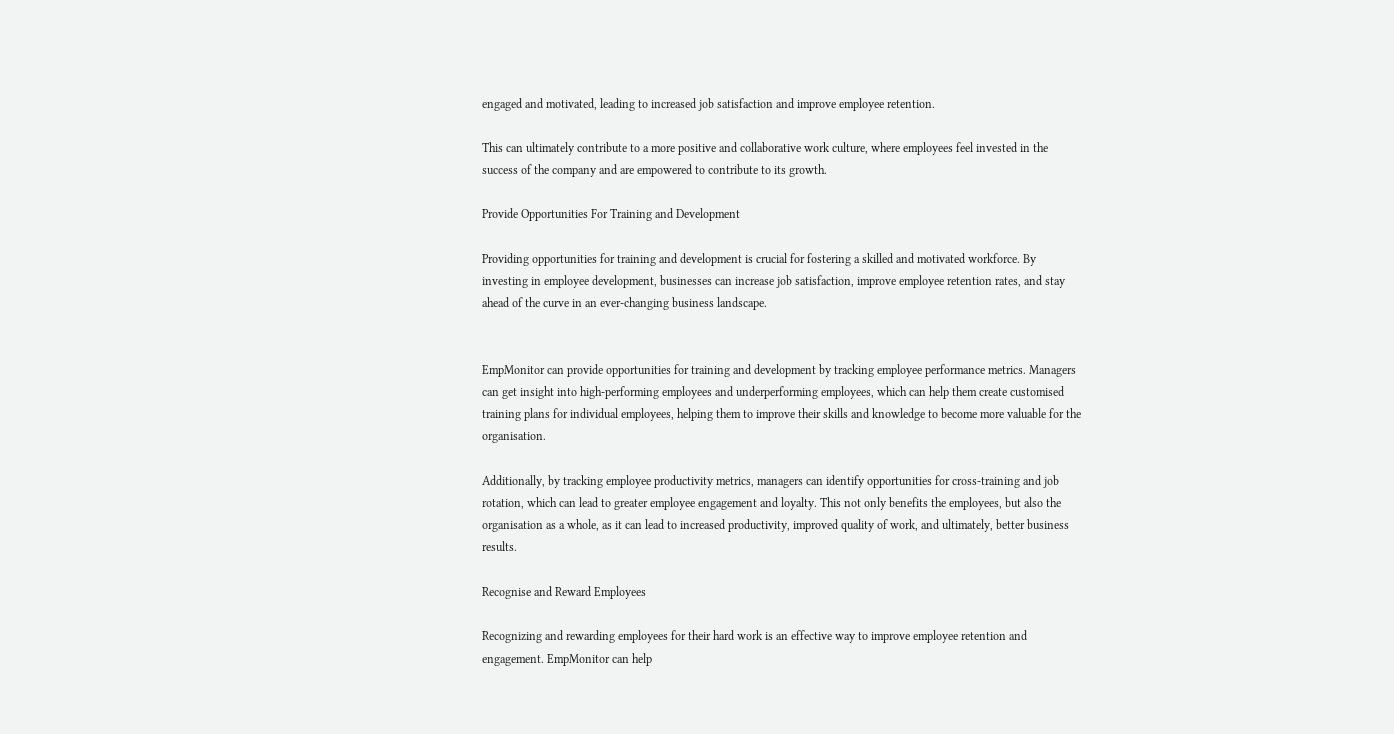engaged and motivated, leading to increased job satisfaction and improve employee retention.

This can ultimately contribute to a more positive and collaborative work culture, where employees feel invested in the success of the company and are empowered to contribute to its growth.

Provide Opportunities For Training and Development

Providing opportunities for training and development is crucial for fostering a skilled and motivated workforce. By investing in employee development, businesses can increase job satisfaction, improve employee retention rates, and stay ahead of the curve in an ever-changing business landscape.


EmpMonitor can provide opportunities for training and development by tracking employee performance metrics. Managers can get insight into high-performing employees and underperforming employees, which can help them create customised training plans for individual employees, helping them to improve their skills and knowledge to become more valuable for the organisation.

Additionally, by tracking employee productivity metrics, managers can identify opportunities for cross-training and job rotation, which can lead to greater employee engagement and loyalty. This not only benefits the employees, but also the organisation as a whole, as it can lead to increased productivity, improved quality of work, and ultimately, better business results.

Recognise and Reward Employees

Recognizing and rewarding employees for their hard work is an effective way to improve employee retention and engagement. EmpMonitor can help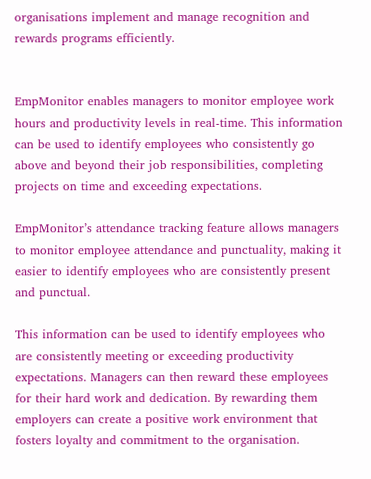organisations implement and manage recognition and rewards programs efficiently.


EmpMonitor enables managers to monitor employee work hours and productivity levels in real-time. This information can be used to identify employees who consistently go above and beyond their job responsibilities, completing projects on time and exceeding expectations.

EmpMonitor’s attendance tracking feature allows managers to monitor employee attendance and punctuality, making it easier to identify employees who are consistently present and punctual.

This information can be used to identify employees who are consistently meeting or exceeding productivity expectations. Managers can then reward these employees for their hard work and dedication. By rewarding them employers can create a positive work environment that fosters loyalty and commitment to the organisation.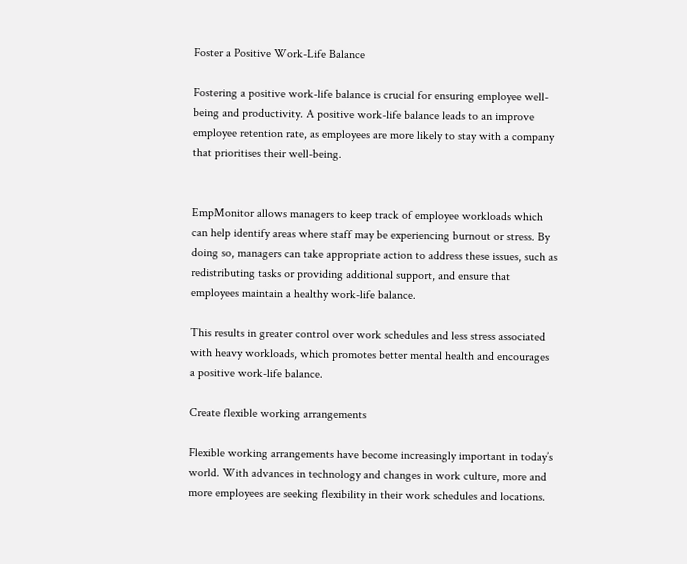Foster a Positive Work-Life Balance

Fostering a positive work-life balance is crucial for ensuring employee well-being and productivity. A positive work-life balance leads to an improve employee retention rate, as employees are more likely to stay with a company that prioritises their well-being.


EmpMonitor allows managers to keep track of employee workloads which can help identify areas where staff may be experiencing burnout or stress. By doing so, managers can take appropriate action to address these issues, such as redistributing tasks or providing additional support, and ensure that employees maintain a healthy work-life balance.

This results in greater control over work schedules and less stress associated with heavy workloads, which promotes better mental health and encourages a positive work-life balance.

Create flexible working arrangements

Flexible working arrangements have become increasingly important in today’s world. With advances in technology and changes in work culture, more and more employees are seeking flexibility in their work schedules and locations.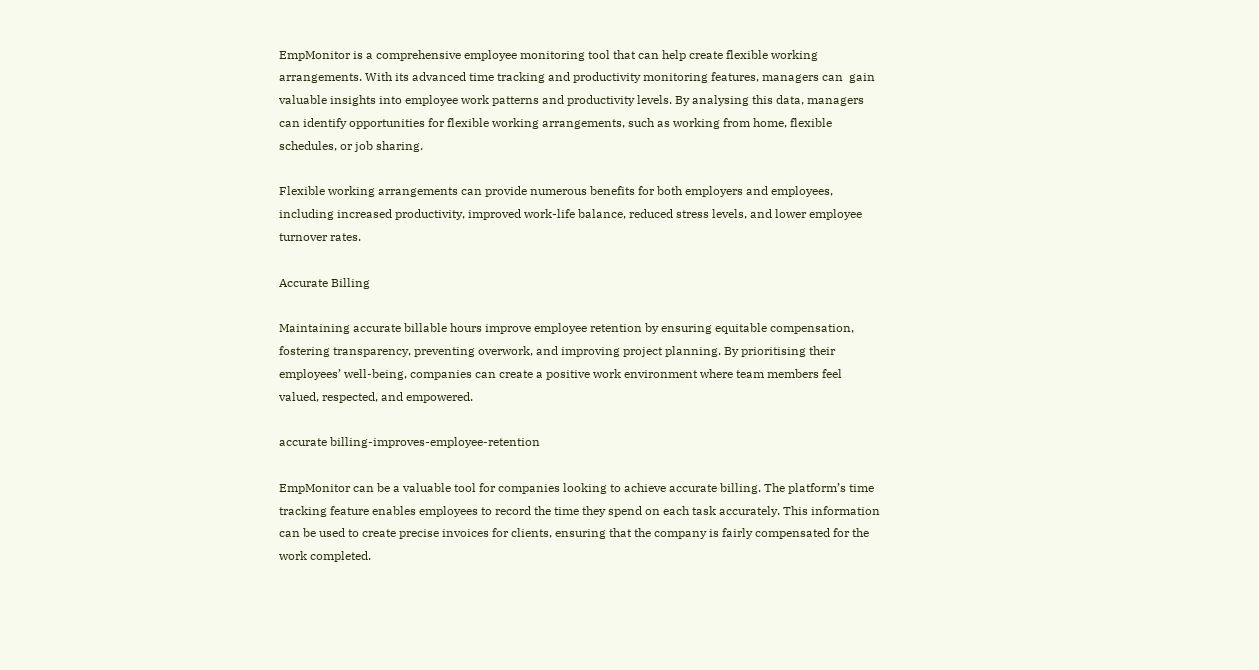EmpMonitor is a comprehensive employee monitoring tool that can help create flexible working arrangements. With its advanced time tracking and productivity monitoring features, managers can  gain valuable insights into employee work patterns and productivity levels. By analysing this data, managers can identify opportunities for flexible working arrangements, such as working from home, flexible schedules, or job sharing.

Flexible working arrangements can provide numerous benefits for both employers and employees, including increased productivity, improved work-life balance, reduced stress levels, and lower employee turnover rates.

Accurate Billing

Maintaining accurate billable hours improve employee retention by ensuring equitable compensation, fostering transparency, preventing overwork, and improving project planning. By prioritising their employees’ well-being, companies can create a positive work environment where team members feel valued, respected, and empowered.

accurate billing-improves-employee-retention

EmpMonitor can be a valuable tool for companies looking to achieve accurate billing. The platform’s time tracking feature enables employees to record the time they spend on each task accurately. This information can be used to create precise invoices for clients, ensuring that the company is fairly compensated for the work completed.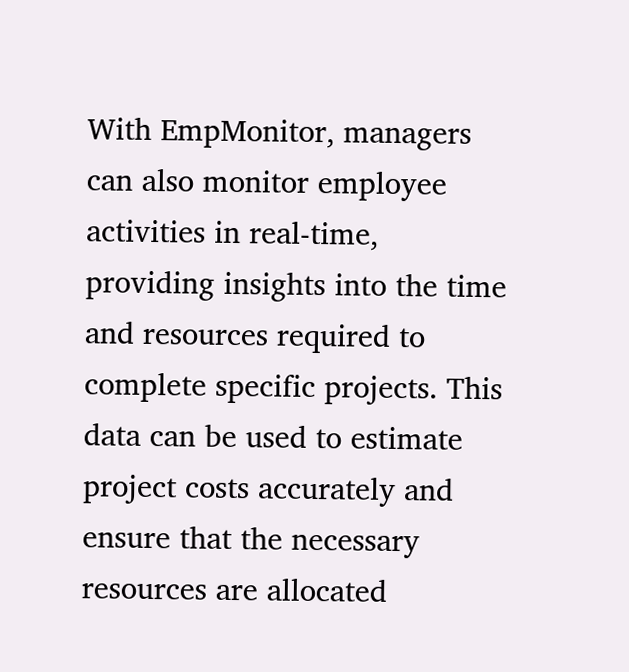With EmpMonitor, managers can also monitor employee activities in real-time, providing insights into the time and resources required to complete specific projects. This data can be used to estimate project costs accurately and ensure that the necessary resources are allocated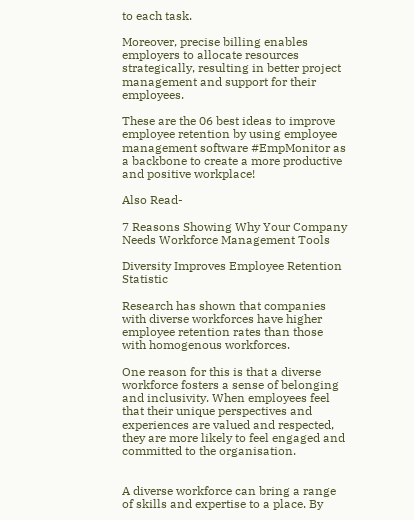to each task.

Moreover, precise billing enables employers to allocate resources strategically, resulting in better project management and support for their employees.

These are the 06 best ideas to improve employee retention by using employee management software #EmpMonitor as a backbone to create a more productive and positive workplace!

Also Read-

7 Reasons Showing Why Your Company Needs Workforce Management Tools

Diversity Improves Employee Retention Statistic

Research has shown that companies with diverse workforces have higher employee retention rates than those with homogenous workforces.

One reason for this is that a diverse workforce fosters a sense of belonging and inclusivity. When employees feel that their unique perspectives and experiences are valued and respected, they are more likely to feel engaged and committed to the organisation.


A diverse workforce can bring a range of skills and expertise to a place. By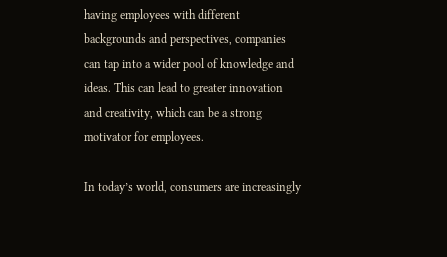having employees with different backgrounds and perspectives, companies can tap into a wider pool of knowledge and ideas. This can lead to greater innovation and creativity, which can be a strong motivator for employees.

In today’s world, consumers are increasingly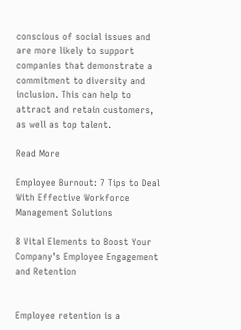conscious of social issues and are more likely to support companies that demonstrate a commitment to diversity and inclusion. This can help to attract and retain customers, as well as top talent.

Read More

Employee Burnout: 7 Tips to Deal With Effective Workforce Management Solutions

8 Vital Elements to Boost Your Company’s Employee Engagement and Retention


Employee retention is a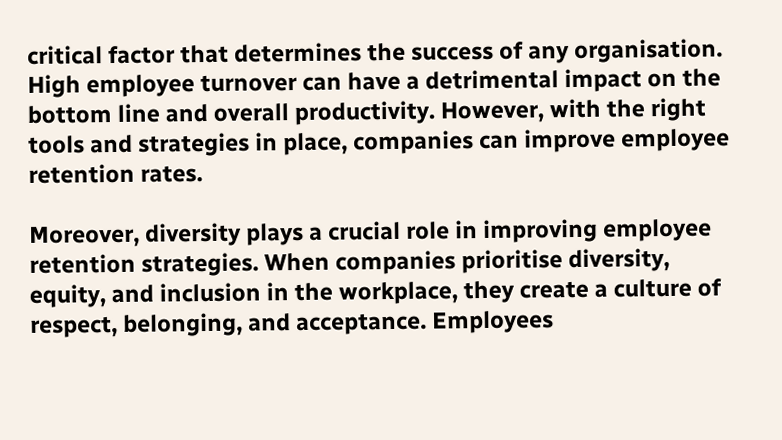critical factor that determines the success of any organisation. High employee turnover can have a detrimental impact on the bottom line and overall productivity. However, with the right tools and strategies in place, companies can improve employee retention rates.

Moreover, diversity plays a crucial role in improving employee retention strategies. When companies prioritise diversity, equity, and inclusion in the workplace, they create a culture of respect, belonging, and acceptance. Employees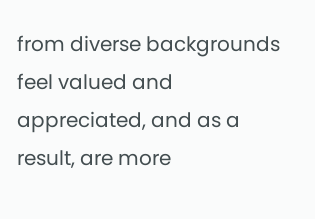from diverse backgrounds feel valued and appreciated, and as a result, are more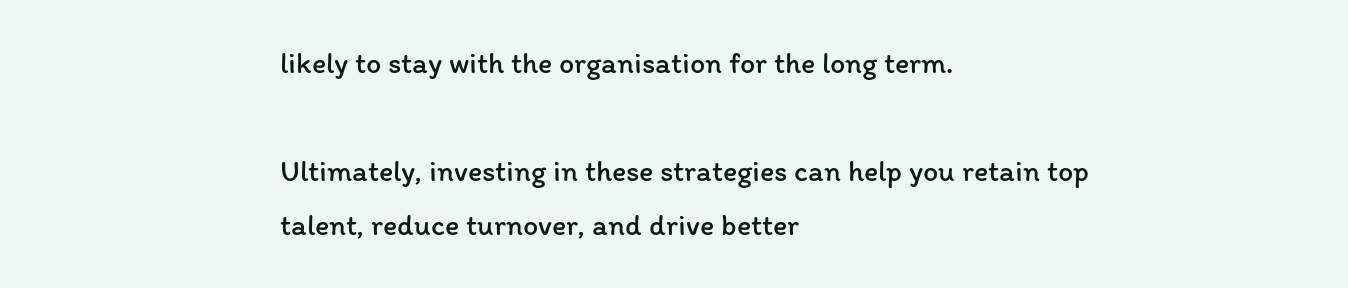likely to stay with the organisation for the long term.

Ultimately, investing in these strategies can help you retain top talent, reduce turnover, and drive better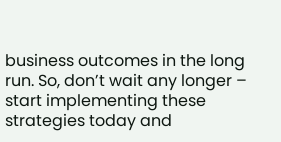business outcomes in the long run. So, don’t wait any longer – start implementing these strategies today and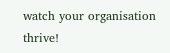watch your organisation thrive!